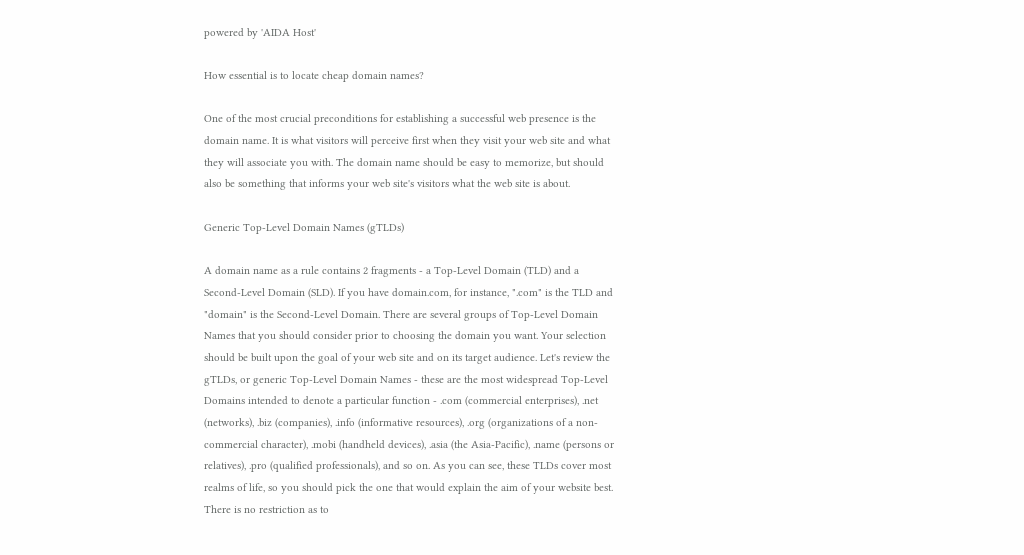powered by 'AIDA Host'

How essential is to locate cheap domain names?

One of the most crucial preconditions for establishing a successful web presence is the domain name. It is what visitors will perceive first when they visit your web site and what they will associate you with. The domain name should be easy to memorize, but should also be something that informs your web site's visitors what the web site is about.

Generic Top-Level Domain Names (gTLDs)

A domain name as a rule contains 2 fragments - a Top-Level Domain (TLD) and a Second-Level Domain (SLD). If you have domain.com, for instance, ".com" is the TLD and "domain" is the Second-Level Domain. There are several groups of Top-Level Domain Names that you should consider prior to choosing the domain you want. Your selection should be built upon the goal of your web site and on its target audience. Let's review the gTLDs, or generic Top-Level Domain Names - these are the most widespread Top-Level Domains intended to denote a particular function - .com (commercial enterprises), .net (networks), .biz (companies), .info (informative resources), .org (organizations of a non-commercial character), .mobi (handheld devices), .asia (the Asia-Pacific), .name (persons or relatives), .pro (qualified professionals), and so on. As you can see, these TLDs cover most realms of life, so you should pick the one that would explain the aim of your website best. There is no restriction as to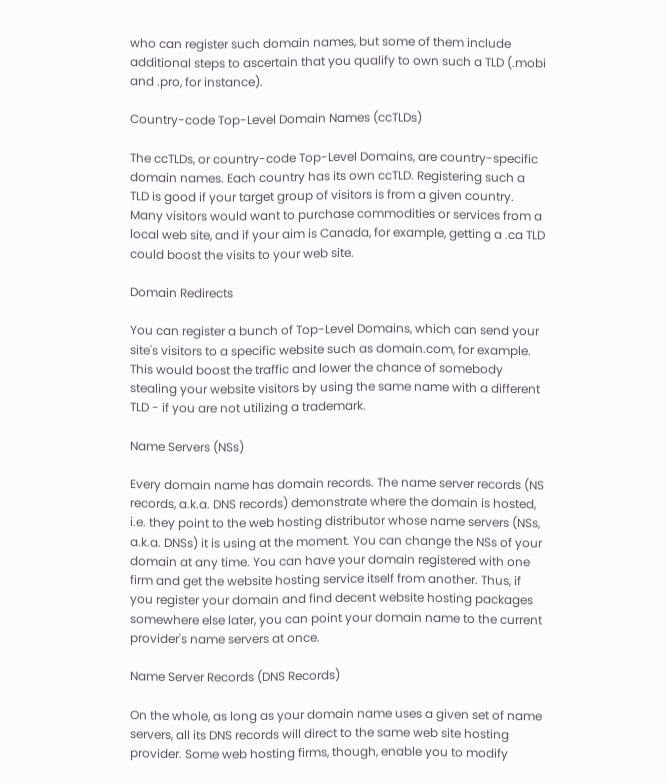who can register such domain names, but some of them include additional steps to ascertain that you qualify to own such a TLD (.mobi and .pro, for instance).

Country-code Top-Level Domain Names (ccTLDs)

The ccTLDs, or country-code Top-Level Domains, are country-specific domain names. Each country has its own ccTLD. Registering such a TLD is good if your target group of visitors is from a given country. Many visitors would want to purchase commodities or services from a local web site, and if your aim is Canada, for example, getting a .ca TLD could boost the visits to your web site.

Domain Redirects

You can register a bunch of Top-Level Domains, which can send your site's visitors to a specific website such as domain.com, for example. This would boost the traffic and lower the chance of somebody stealing your website visitors by using the same name with a different TLD - if you are not utilizing a trademark.

Name Servers (NSs)

Every domain name has domain records. The name server records (NS records, a.k.a. DNS records) demonstrate where the domain is hosted, i.e. they point to the web hosting distributor whose name servers (NSs, a.k.a. DNSs) it is using at the moment. You can change the NSs of your domain at any time. You can have your domain registered with one firm and get the website hosting service itself from another. Thus, if you register your domain and find decent website hosting packages somewhere else later, you can point your domain name to the current provider's name servers at once.

Name Server Records (DNS Records)

On the whole, as long as your domain name uses a given set of name servers, all its DNS records will direct to the same web site hosting provider. Some web hosting firms, though, enable you to modify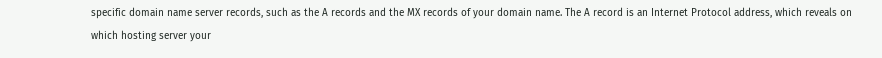specific domain name server records, such as the A records and the MX records of your domain name. The A record is an Internet Protocol address, which reveals on which hosting server your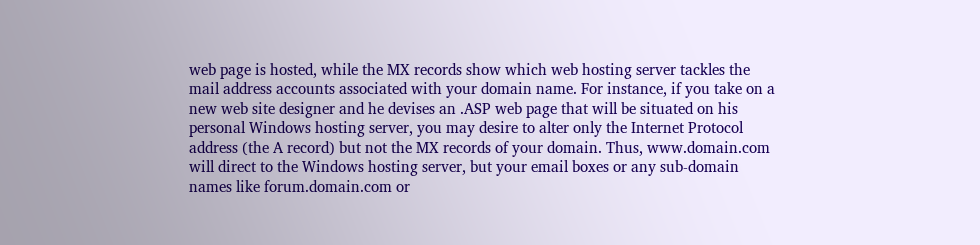web page is hosted, while the MX records show which web hosting server tackles the mail address accounts associated with your domain name. For instance, if you take on a new web site designer and he devises an .ASP web page that will be situated on his personal Windows hosting server, you may desire to alter only the Internet Protocol address (the A record) but not the MX records of your domain. Thus, www.domain.com will direct to the Windows hosting server, but your email boxes or any sub-domain names like forum.domain.com or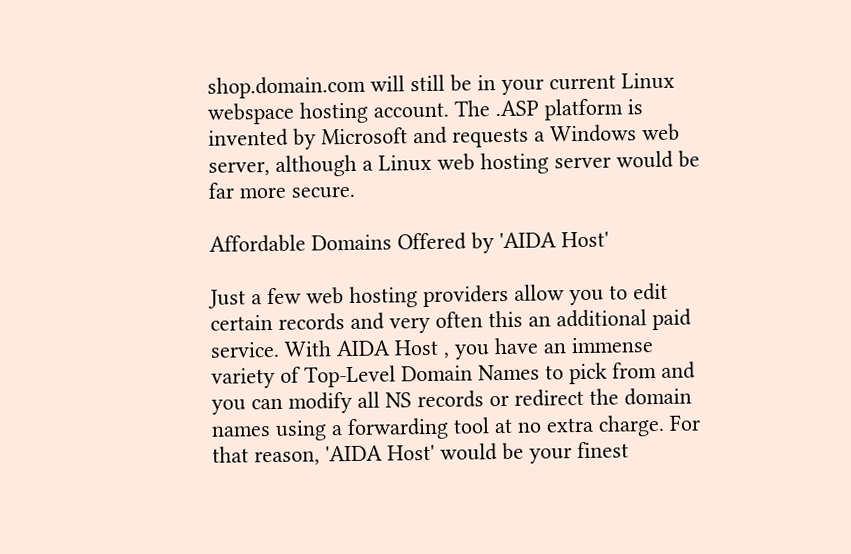shop.domain.com will still be in your current Linux webspace hosting account. The .ASP platform is invented by Microsoft and requests a Windows web server, although a Linux web hosting server would be far more secure.

Affordable Domains Offered by 'AIDA Host'

Just a few web hosting providers allow you to edit certain records and very often this an additional paid service. With AIDA Host , you have an immense variety of Top-Level Domain Names to pick from and you can modify all NS records or redirect the domain names using a forwarding tool at no extra charge. For that reason, 'AIDA Host' would be your finest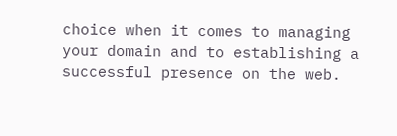choice when it comes to managing your domain and to establishing a successful presence on the web.